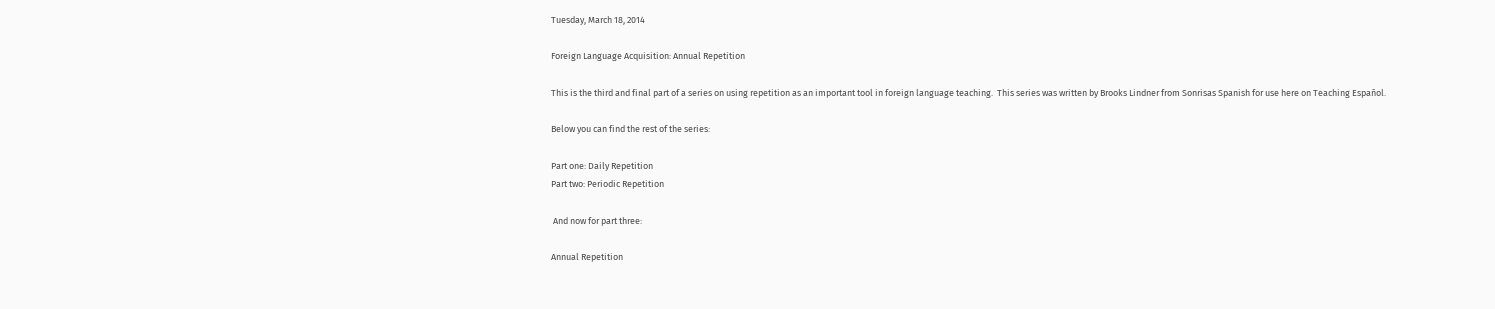Tuesday, March 18, 2014

Foreign Language Acquisition: Annual Repetition

This is the third and final part of a series on using repetition as an important tool in foreign language teaching.  This series was written by Brooks Lindner from Sonrisas Spanish for use here on Teaching Español.

Below you can find the rest of the series:

Part one: Daily Repetition
Part two: Periodic Repetition

 And now for part three:

Annual Repetition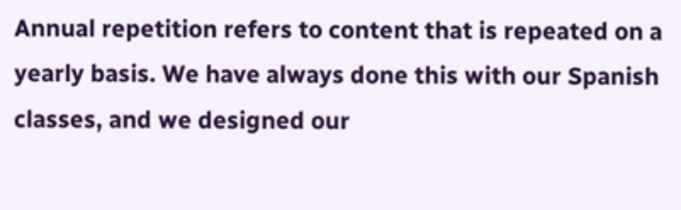Annual repetition refers to content that is repeated on a yearly basis. We have always done this with our Spanish classes, and we designed our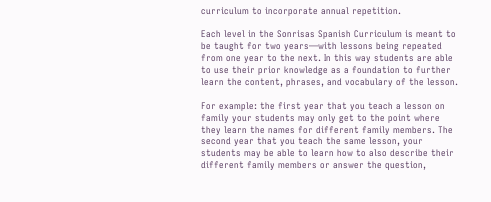curriculum to incorporate annual repetition.

Each level in the Sonrisas Spanish Curriculum is meant to be taught for two years—with lessons being repeated from one year to the next. In this way students are able to use their prior knowledge as a foundation to further learn the content, phrases, and vocabulary of the lesson.

For example: the first year that you teach a lesson on family your students may only get to the point where they learn the names for different family members. The second year that you teach the same lesson, your students may be able to learn how to also describe their different family members or answer the question,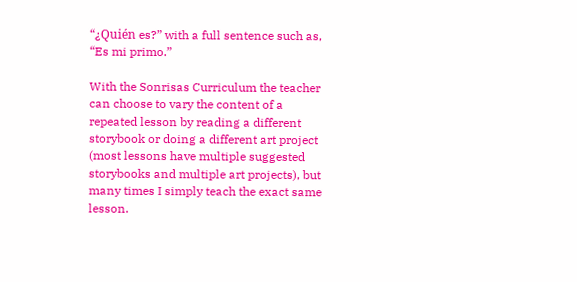“¿Quién es?” with a full sentence such as, “Es mi primo.”

With the Sonrisas Curriculum the teacher can choose to vary the content of a repeated lesson by reading a different storybook or doing a different art project (most lessons have multiple suggested storybooks and multiple art projects), but many times I simply teach the exact same lesson.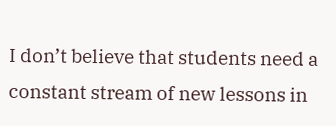I don’t believe that students need a constant stream of new lessons in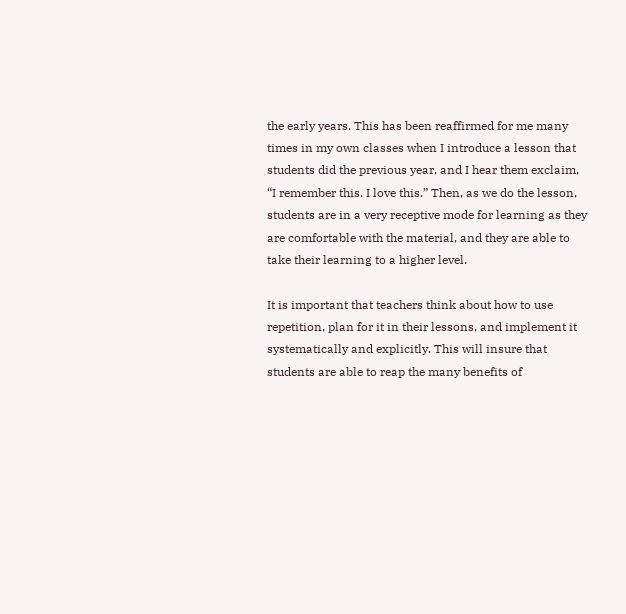the early years. This has been reaffirmed for me many times in my own classes when I introduce a lesson that students did the previous year, and I hear them exclaim, “I remember this. I love this.” Then, as we do the lesson, students are in a very receptive mode for learning as they are comfortable with the material, and they are able to take their learning to a higher level.

It is important that teachers think about how to use repetition, plan for it in their lessons, and implement it systematically and explicitly. This will insure that students are able to reap the many benefits of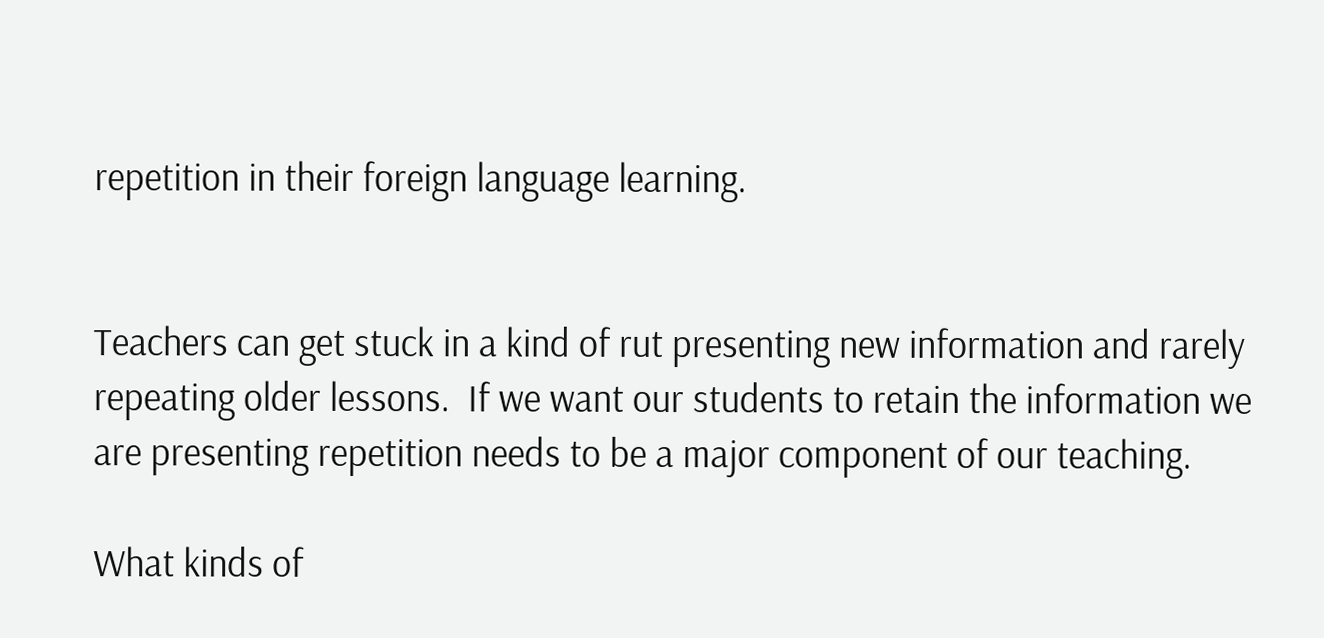repetition in their foreign language learning.


Teachers can get stuck in a kind of rut presenting new information and rarely repeating older lessons.  If we want our students to retain the information we are presenting repetition needs to be a major component of our teaching.

What kinds of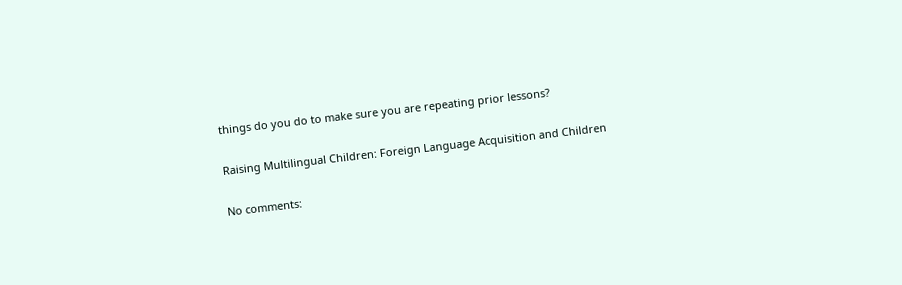things do you do to make sure you are repeating prior lessons?

Raising Multilingual Children: Foreign Language Acquisition and Children

No comments: